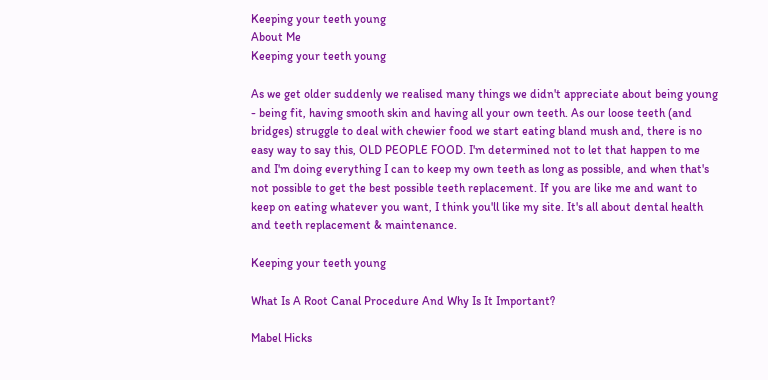Keeping your teeth young
About Me
Keeping your teeth young

As we get older suddenly we realised many things we didn't appreciate about being young - being fit, having smooth skin and having all your own teeth. As our loose teeth (and bridges) struggle to deal with chewier food we start eating bland mush and, there is no easy way to say this, OLD PEOPLE FOOD. I'm determined not to let that happen to me and I'm doing everything I can to keep my own teeth as long as possible, and when that's not possible to get the best possible teeth replacement. If you are like me and want to keep on eating whatever you want, I think you'll like my site. It's all about dental health and teeth replacement & maintenance.

Keeping your teeth young

What Is A Root Canal Procedure And Why Is It Important?

Mabel Hicks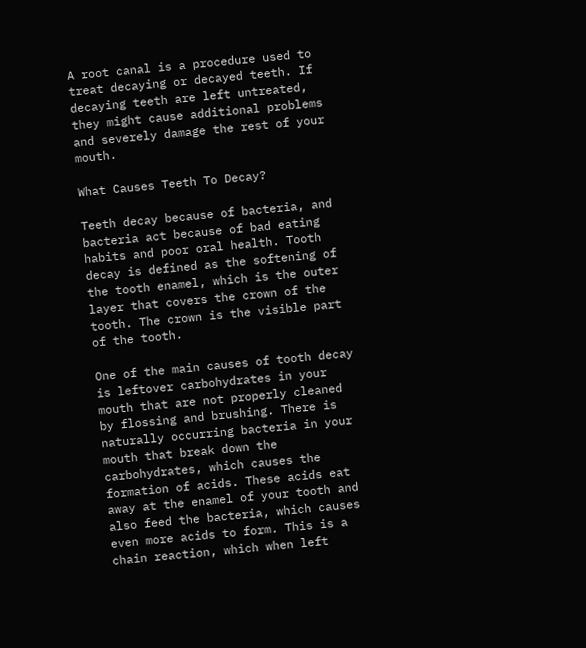A root canal is a procedure used to treat decaying or decayed teeth. If decaying teeth are left untreated, they might cause additional problems and severely damage the rest of your mouth.

What Causes Teeth To Decay?

Teeth decay because of bacteria, and bacteria act because of bad eating habits and poor oral health. Tooth decay is defined as the softening of the tooth enamel, which is the outer layer that covers the crown of the tooth. The crown is the visible part of the tooth.

One of the main causes of tooth decay is leftover carbohydrates in your mouth that are not properly cleaned by flossing and brushing. There is naturally occurring bacteria in your mouth that break down the carbohydrates, which causes the formation of acids. These acids eat away at the enamel of your tooth and also feed the bacteria, which causes even more acids to form. This is a chain reaction, which when left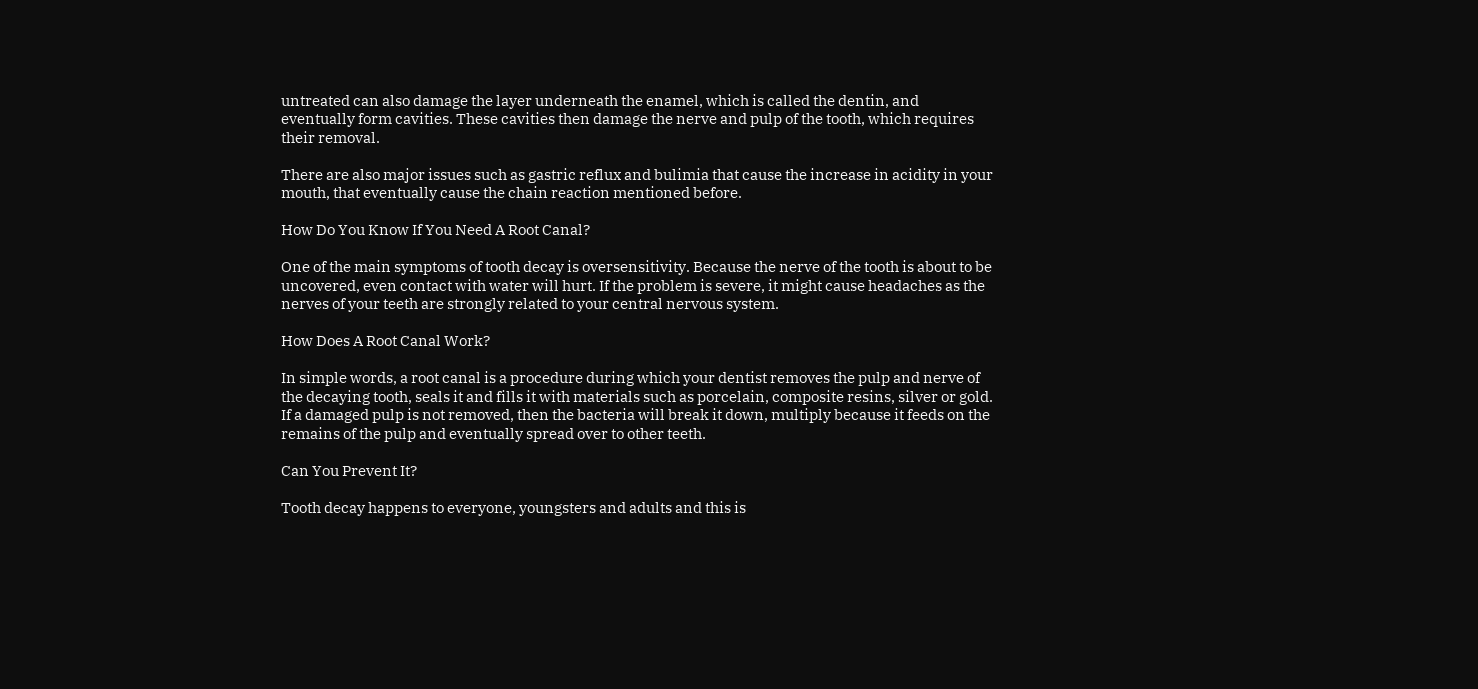untreated can also damage the layer underneath the enamel, which is called the dentin, and eventually form cavities. These cavities then damage the nerve and pulp of the tooth, which requires their removal.

There are also major issues such as gastric reflux and bulimia that cause the increase in acidity in your mouth, that eventually cause the chain reaction mentioned before.

How Do You Know If You Need A Root Canal?

One of the main symptoms of tooth decay is oversensitivity. Because the nerve of the tooth is about to be uncovered, even contact with water will hurt. If the problem is severe, it might cause headaches as the nerves of your teeth are strongly related to your central nervous system.

How Does A Root Canal Work?

In simple words, a root canal is a procedure during which your dentist removes the pulp and nerve of the decaying tooth, seals it and fills it with materials such as porcelain, composite resins, silver or gold. If a damaged pulp is not removed, then the bacteria will break it down, multiply because it feeds on the remains of the pulp and eventually spread over to other teeth.

Can You Prevent It?

Tooth decay happens to everyone, youngsters and adults and this is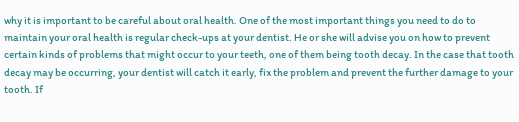why it is important to be careful about oral health. One of the most important things you need to do to maintain your oral health is regular check-ups at your dentist. He or she will advise you on how to prevent certain kinds of problems that might occur to your teeth, one of them being tooth decay. In the case that tooth decay may be occurring, your dentist will catch it early, fix the problem and prevent the further damage to your tooth. If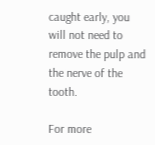caught early, you will not need to remove the pulp and the nerve of the tooth.

For more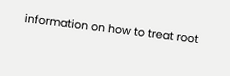information on how to treat root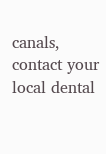canals, contact your local dental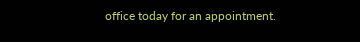office today for an appointment.